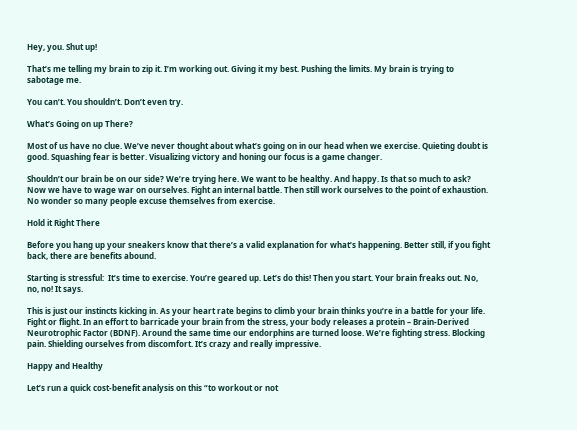Hey, you. Shut up!

That’s me telling my brain to zip it. I’m working out. Giving it my best. Pushing the limits. My brain is trying to sabotage me.

You can’t. You shouldn’t. Don’t even try.

What’s Going on up There?

Most of us have no clue. We’ve never thought about what’s going on in our head when we exercise. Quieting doubt is good. Squashing fear is better. Visualizing victory and honing our focus is a game changer.

Shouldn’t our brain be on our side? We’re trying here. We want to be healthy. And happy. Is that so much to ask? Now we have to wage war on ourselves. Fight an internal battle. Then still work ourselves to the point of exhaustion. No wonder so many people excuse themselves from exercise.

Hold it Right There

Before you hang up your sneakers know that there’s a valid explanation for what’s happening. Better still, if you fight back, there are benefits abound.

Starting is stressful:  It’s time to exercise. You’re geared up. Let’s do this! Then you start. Your brain freaks out. No, no, no! It says.

This is just our instincts kicking in. As your heart rate begins to climb your brain thinks you’re in a battle for your life. Fight or flight. In an effort to barricade your brain from the stress, your body releases a protein – Brain-Derived Neurotrophic Factor (BDNF). Around the same time our endorphins are turned loose. We’re fighting stress. Blocking pain. Shielding ourselves from discomfort. It’s crazy and really impressive.

Happy and Healthy

Let’s run a quick cost-benefit analysis on this “to workout or not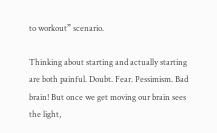to workout” scenario.

Thinking about starting and actually starting are both painful. Doubt. Fear. Pessimism. Bad brain! But once we get moving our brain sees the light,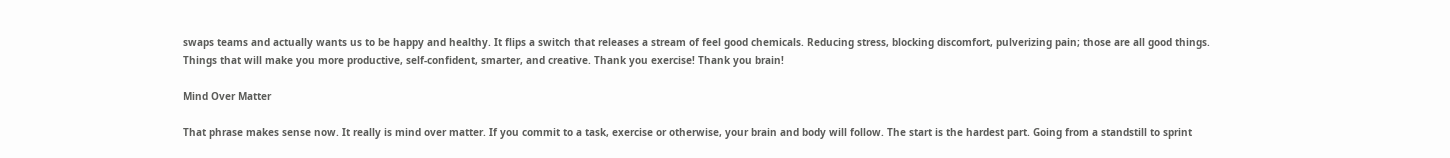swaps teams and actually wants us to be happy and healthy. It flips a switch that releases a stream of feel good chemicals. Reducing stress, blocking discomfort, pulverizing pain; those are all good things. Things that will make you more productive, self-confident, smarter, and creative. Thank you exercise! Thank you brain!

Mind Over Matter

That phrase makes sense now. It really is mind over matter. If you commit to a task, exercise or otherwise, your brain and body will follow. The start is the hardest part. Going from a standstill to sprint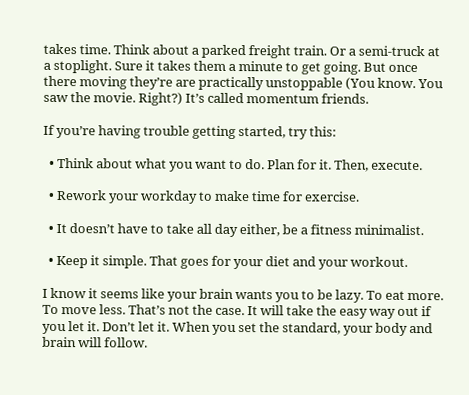takes time. Think about a parked freight train. Or a semi-truck at a stoplight. Sure it takes them a minute to get going. But once there moving they’re are practically unstoppable (You know. You saw the movie. Right?) It’s called momentum friends.

If you’re having trouble getting started, try this:

  • Think about what you want to do. Plan for it. Then, execute.

  • Rework your workday to make time for exercise.

  • It doesn’t have to take all day either, be a fitness minimalist.

  • Keep it simple. That goes for your diet and your workout.

I know it seems like your brain wants you to be lazy. To eat more. To move less. That’s not the case. It will take the easy way out if you let it. Don’t let it. When you set the standard, your body and brain will follow.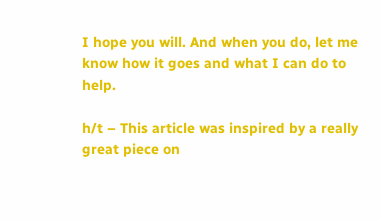I hope you will. And when you do, let me know how it goes and what I can do to help.

h/t – This article was inspired by a really great piece on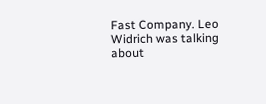Fast Company. Leo Widrich was talking about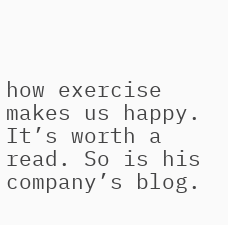how exercise makes us happy. It’s worth a read. So is his company’s blog.